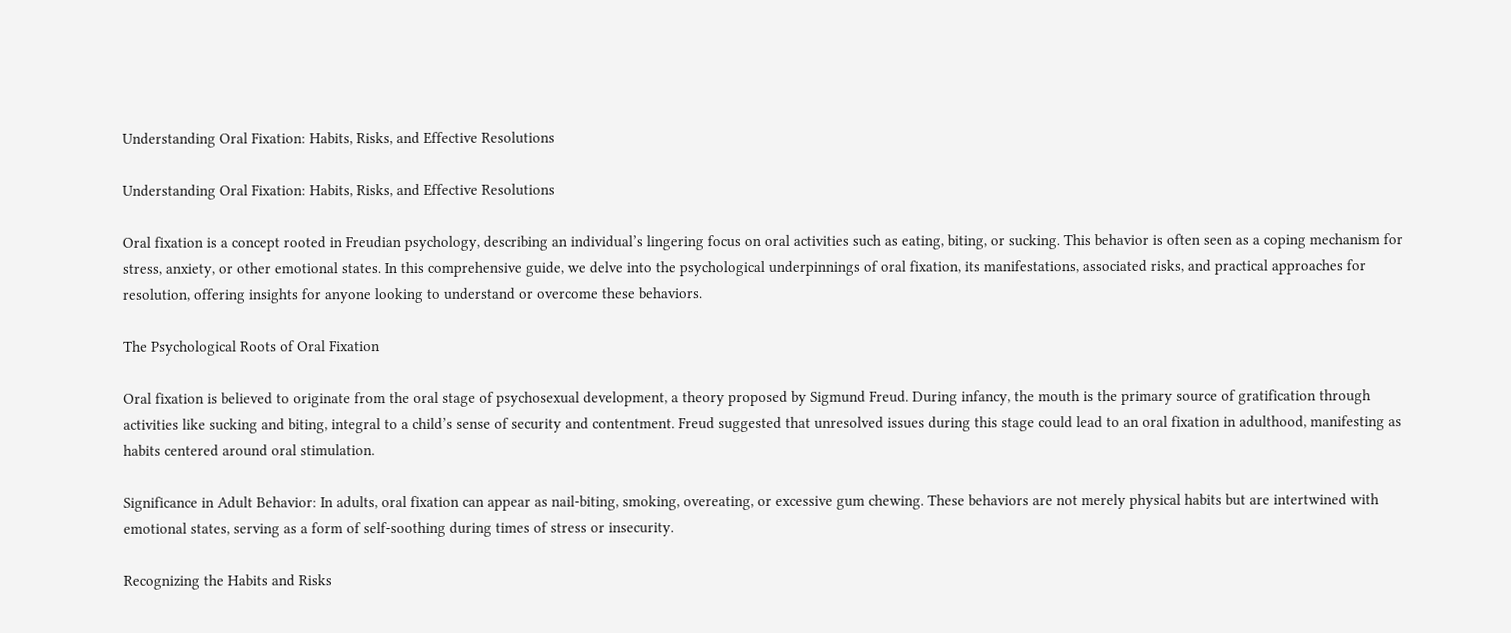Understanding Oral Fixation: Habits, Risks, and Effective Resolutions

Understanding Oral Fixation: Habits, Risks, and Effective Resolutions

Oral fixation is a concept rooted in Freudian psychology, describing an individual’s lingering focus on oral activities such as eating, biting, or sucking. This behavior is often seen as a coping mechanism for stress, anxiety, or other emotional states. In this comprehensive guide, we delve into the psychological underpinnings of oral fixation, its manifestations, associated risks, and practical approaches for resolution, offering insights for anyone looking to understand or overcome these behaviors.

The Psychological Roots of Oral Fixation

Oral fixation is believed to originate from the oral stage of psychosexual development, a theory proposed by Sigmund Freud. During infancy, the mouth is the primary source of gratification through activities like sucking and biting, integral to a child’s sense of security and contentment. Freud suggested that unresolved issues during this stage could lead to an oral fixation in adulthood, manifesting as habits centered around oral stimulation.

Significance in Adult Behavior: In adults, oral fixation can appear as nail-biting, smoking, overeating, or excessive gum chewing. These behaviors are not merely physical habits but are intertwined with emotional states, serving as a form of self-soothing during times of stress or insecurity.

Recognizing the Habits and Risks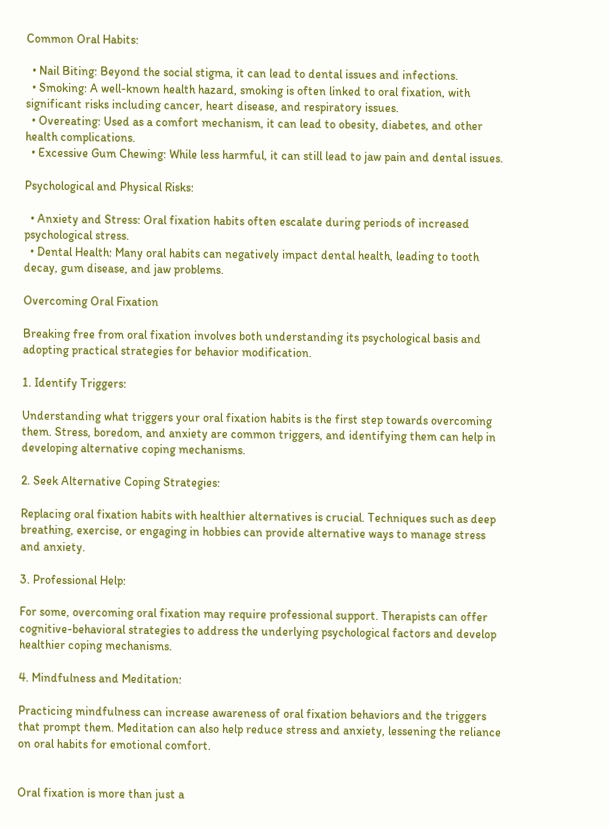Common Oral Habits:

  • Nail Biting: Beyond the social stigma, it can lead to dental issues and infections.
  • Smoking: A well-known health hazard, smoking is often linked to oral fixation, with significant risks including cancer, heart disease, and respiratory issues.
  • Overeating: Used as a comfort mechanism, it can lead to obesity, diabetes, and other health complications.
  • Excessive Gum Chewing: While less harmful, it can still lead to jaw pain and dental issues.

Psychological and Physical Risks:

  • Anxiety and Stress: Oral fixation habits often escalate during periods of increased psychological stress.
  • Dental Health: Many oral habits can negatively impact dental health, leading to tooth decay, gum disease, and jaw problems.

Overcoming Oral Fixation

Breaking free from oral fixation involves both understanding its psychological basis and adopting practical strategies for behavior modification.

1. Identify Triggers:

Understanding what triggers your oral fixation habits is the first step towards overcoming them. Stress, boredom, and anxiety are common triggers, and identifying them can help in developing alternative coping mechanisms.

2. Seek Alternative Coping Strategies:

Replacing oral fixation habits with healthier alternatives is crucial. Techniques such as deep breathing, exercise, or engaging in hobbies can provide alternative ways to manage stress and anxiety.

3. Professional Help:

For some, overcoming oral fixation may require professional support. Therapists can offer cognitive-behavioral strategies to address the underlying psychological factors and develop healthier coping mechanisms.

4. Mindfulness and Meditation:

Practicing mindfulness can increase awareness of oral fixation behaviors and the triggers that prompt them. Meditation can also help reduce stress and anxiety, lessening the reliance on oral habits for emotional comfort.


Oral fixation is more than just a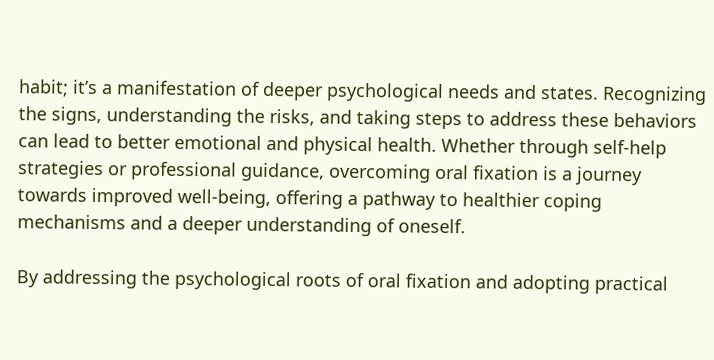habit; it’s a manifestation of deeper psychological needs and states. Recognizing the signs, understanding the risks, and taking steps to address these behaviors can lead to better emotional and physical health. Whether through self-help strategies or professional guidance, overcoming oral fixation is a journey towards improved well-being, offering a pathway to healthier coping mechanisms and a deeper understanding of oneself.

By addressing the psychological roots of oral fixation and adopting practical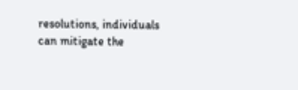resolutions, individuals can mitigate the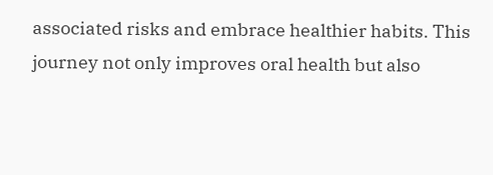associated risks and embrace healthier habits. This journey not only improves oral health but also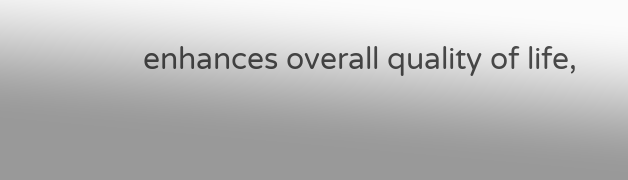enhances overall quality of life,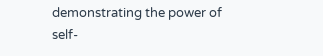demonstrating the power of self-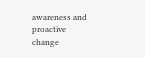awareness and proactive change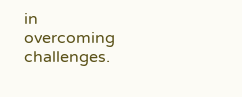in overcoming challenges.